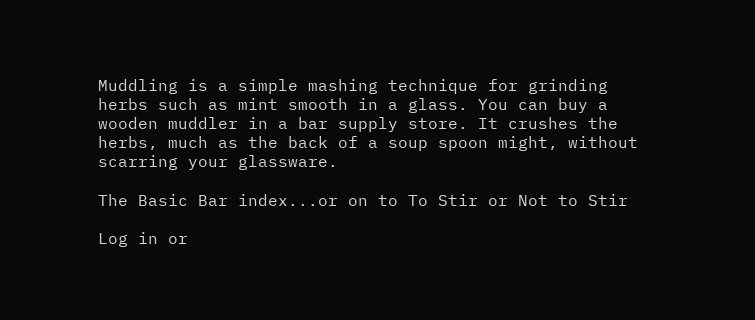Muddling is a simple mashing technique for grinding herbs such as mint smooth in a glass. You can buy a wooden muddler in a bar supply store. It crushes the herbs, much as the back of a soup spoon might, without scarring your glassware.

The Basic Bar index...or on to To Stir or Not to Stir

Log in or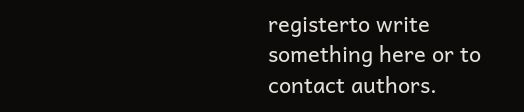registerto write something here or to contact authors.